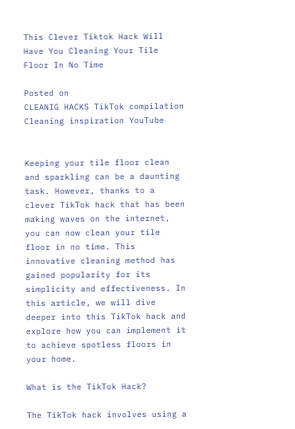This Clever Tiktok Hack Will Have You Cleaning Your Tile Floor In No Time

Posted on
CLEANIG HACKS TikTok compilation Cleaning inspiration YouTube


Keeping your tile floor clean and sparkling can be a daunting task. However, thanks to a clever TikTok hack that has been making waves on the internet, you can now clean your tile floor in no time. This innovative cleaning method has gained popularity for its simplicity and effectiveness. In this article, we will dive deeper into this TikTok hack and explore how you can implement it to achieve spotless floors in your home.

What is the TikTok Hack?

The TikTok hack involves using a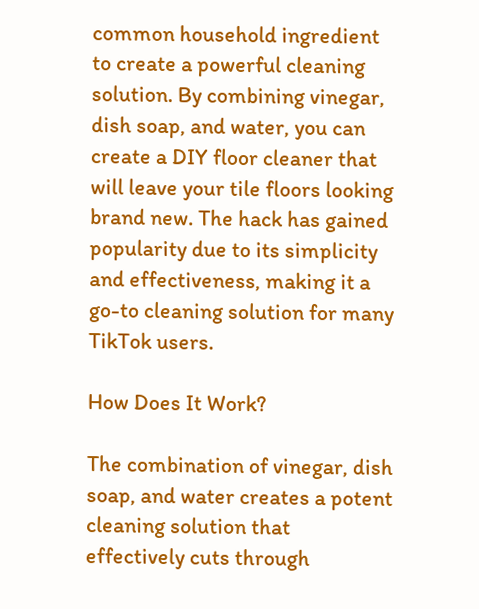common household ingredient to create a powerful cleaning solution. By combining vinegar, dish soap, and water, you can create a DIY floor cleaner that will leave your tile floors looking brand new. The hack has gained popularity due to its simplicity and effectiveness, making it a go-to cleaning solution for many TikTok users.

How Does It Work?

The combination of vinegar, dish soap, and water creates a potent cleaning solution that effectively cuts through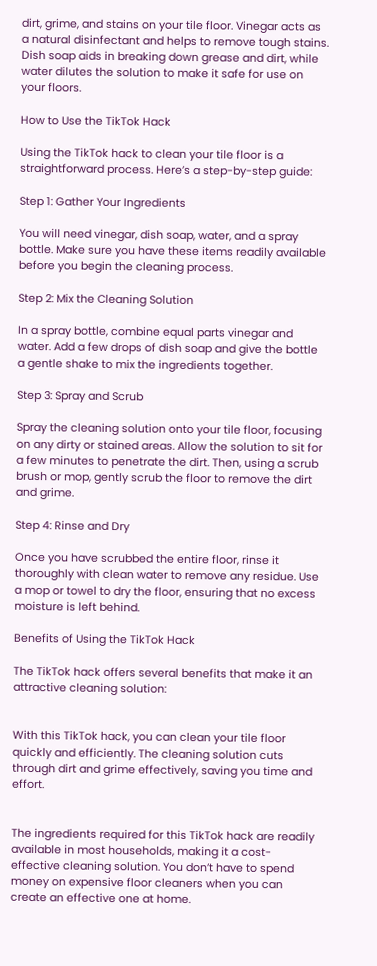dirt, grime, and stains on your tile floor. Vinegar acts as a natural disinfectant and helps to remove tough stains. Dish soap aids in breaking down grease and dirt, while water dilutes the solution to make it safe for use on your floors.

How to Use the TikTok Hack

Using the TikTok hack to clean your tile floor is a straightforward process. Here’s a step-by-step guide:

Step 1: Gather Your Ingredients

You will need vinegar, dish soap, water, and a spray bottle. Make sure you have these items readily available before you begin the cleaning process.

Step 2: Mix the Cleaning Solution

In a spray bottle, combine equal parts vinegar and water. Add a few drops of dish soap and give the bottle a gentle shake to mix the ingredients together.

Step 3: Spray and Scrub

Spray the cleaning solution onto your tile floor, focusing on any dirty or stained areas. Allow the solution to sit for a few minutes to penetrate the dirt. Then, using a scrub brush or mop, gently scrub the floor to remove the dirt and grime.

Step 4: Rinse and Dry

Once you have scrubbed the entire floor, rinse it thoroughly with clean water to remove any residue. Use a mop or towel to dry the floor, ensuring that no excess moisture is left behind.

Benefits of Using the TikTok Hack

The TikTok hack offers several benefits that make it an attractive cleaning solution:


With this TikTok hack, you can clean your tile floor quickly and efficiently. The cleaning solution cuts through dirt and grime effectively, saving you time and effort.


The ingredients required for this TikTok hack are readily available in most households, making it a cost-effective cleaning solution. You don’t have to spend money on expensive floor cleaners when you can create an effective one at home.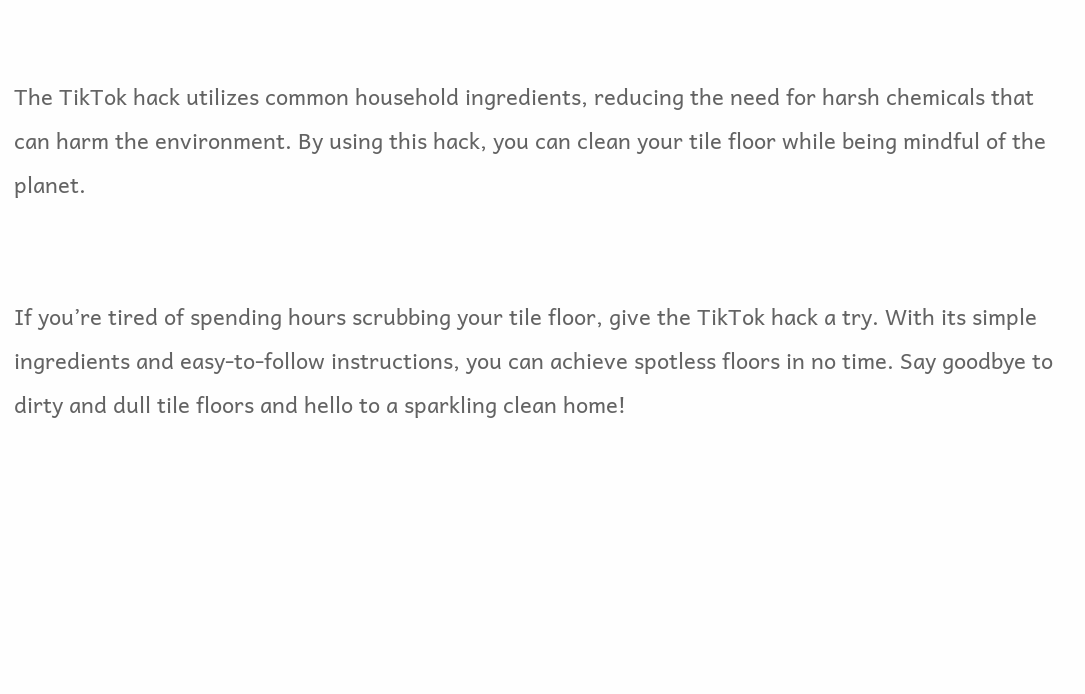The TikTok hack utilizes common household ingredients, reducing the need for harsh chemicals that can harm the environment. By using this hack, you can clean your tile floor while being mindful of the planet.


If you’re tired of spending hours scrubbing your tile floor, give the TikTok hack a try. With its simple ingredients and easy-to-follow instructions, you can achieve spotless floors in no time. Say goodbye to dirty and dull tile floors and hello to a sparkling clean home!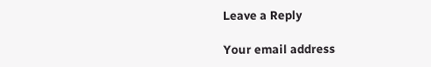Leave a Reply

Your email address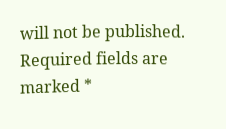will not be published. Required fields are marked *